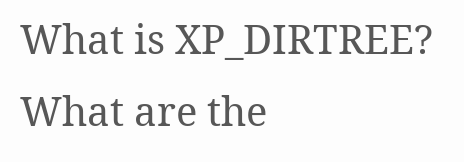What is XP_DIRTREE?  What are the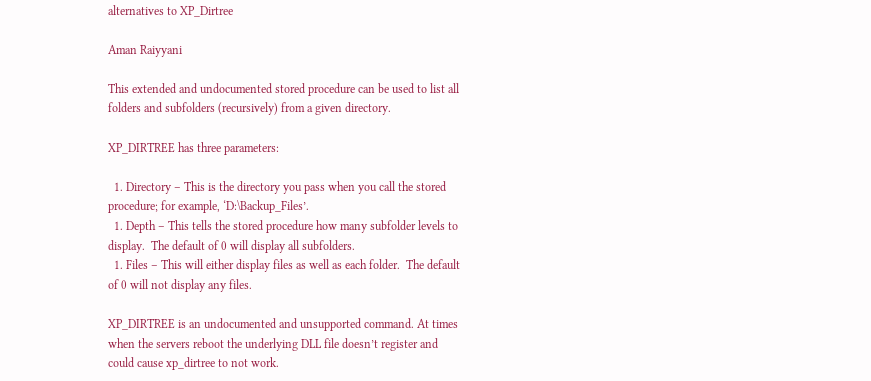alternatives to XP_Dirtree

Aman Raiyyani

This extended and undocumented stored procedure can be used to list all folders and subfolders (recursively) from a given directory.

XP_DIRTREE has three parameters:

  1. Directory – This is the directory you pass when you call the stored procedure; for example, ‘D:\Backup_Files’.
  1. Depth – This tells the stored procedure how many subfolder levels to display.  The default of 0 will display all subfolders.
  1. Files – This will either display files as well as each folder.  The default of 0 will not display any files.

XP_DIRTREE is an undocumented and unsupported command. At times when the servers reboot the underlying DLL file doesn’t register and could cause xp_dirtree to not work.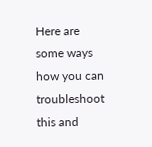Here are some ways how you can troubleshoot this and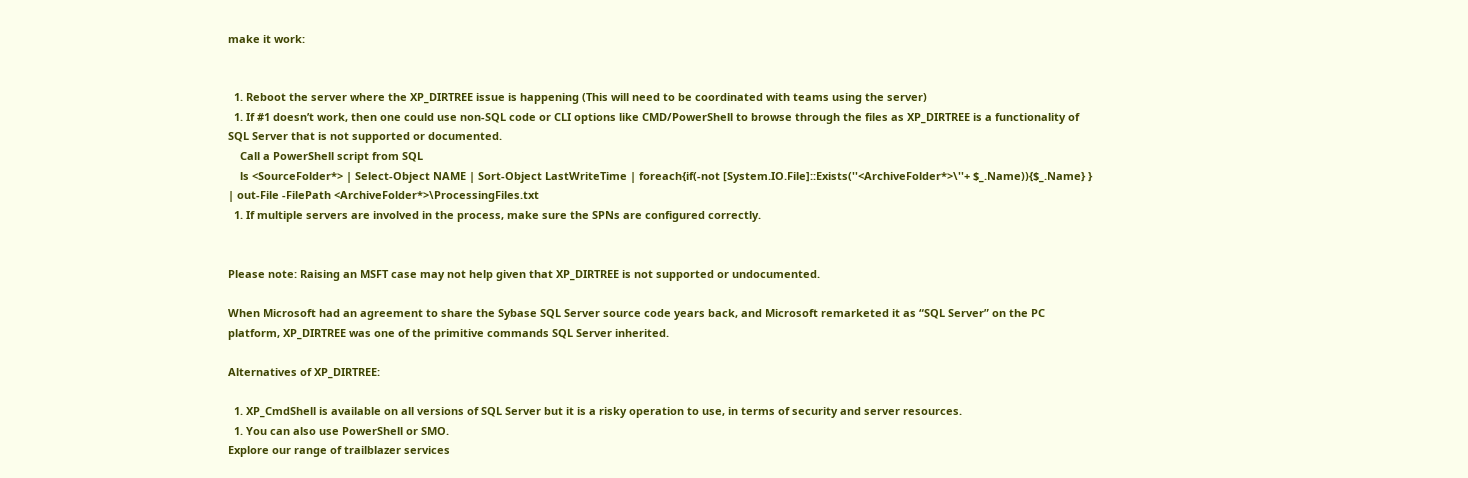make it work:


  1. Reboot the server where the XP_DIRTREE issue is happening (This will need to be coordinated with teams using the server)
  1. If #1 doesn’t work, then one could use non-SQL code or CLI options like CMD/PowerShell to browse through the files as XP_DIRTREE is a functionality of SQL Server that is not supported or documented.
    Call a PowerShell script from SQL
    ls <SourceFolder*> | Select-Object NAME | Sort-Object LastWriteTime | foreach{if(-not [System.IO.File]::Exists(''<ArchiveFolder*>\''+ $_.Name)){$_.Name} } | out-File -FilePath <ArchiveFolder*>\ProcessingFiles.txt
  1. If multiple servers are involved in the process, make sure the SPNs are configured correctly.


Please note: Raising an MSFT case may not help given that XP_DIRTREE is not supported or undocumented.

When Microsoft had an agreement to share the Sybase SQL Server source code years back, and Microsoft remarketed it as “SQL Server” on the PC platform, XP_DIRTREE was one of the primitive commands SQL Server inherited.

Alternatives of XP_DIRTREE:

  1. XP_CmdShell is available on all versions of SQL Server but it is a risky operation to use, in terms of security and server resources.
  1. You can also use PowerShell or SMO.
Explore our range of trailblazer services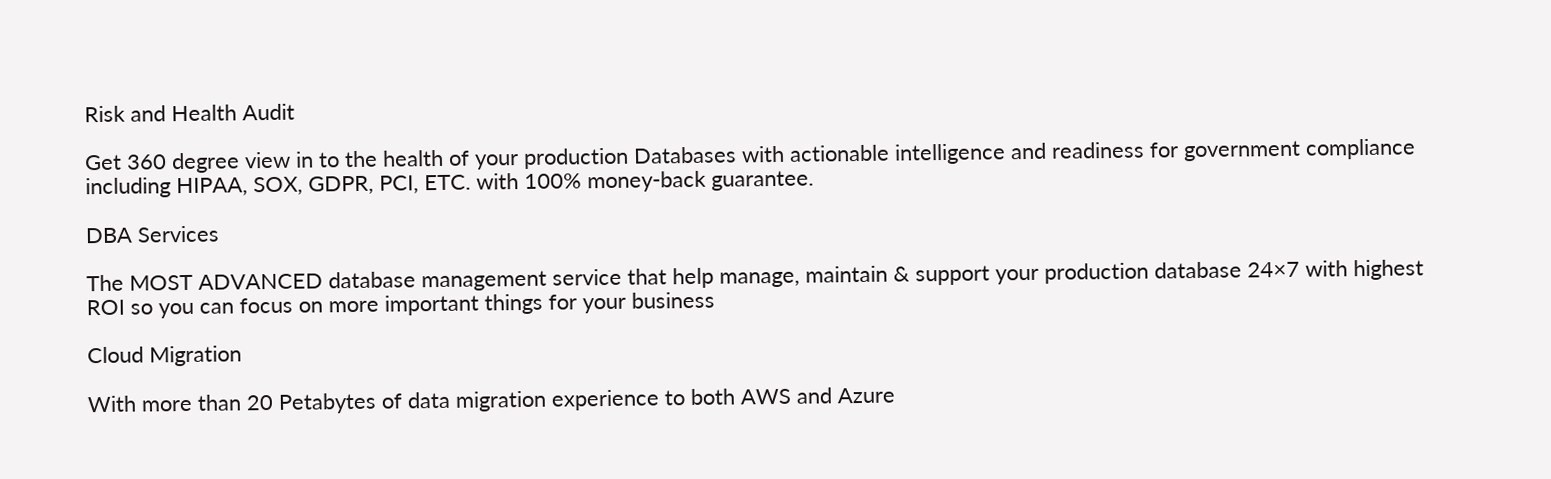Risk and Health Audit

Get 360 degree view in to the health of your production Databases with actionable intelligence and readiness for government compliance including HIPAA, SOX, GDPR, PCI, ETC. with 100% money-back guarantee.

DBA Services

The MOST ADVANCED database management service that help manage, maintain & support your production database 24×7 with highest ROI so you can focus on more important things for your business

Cloud Migration

With more than 20 Petabytes of data migration experience to both AWS and Azure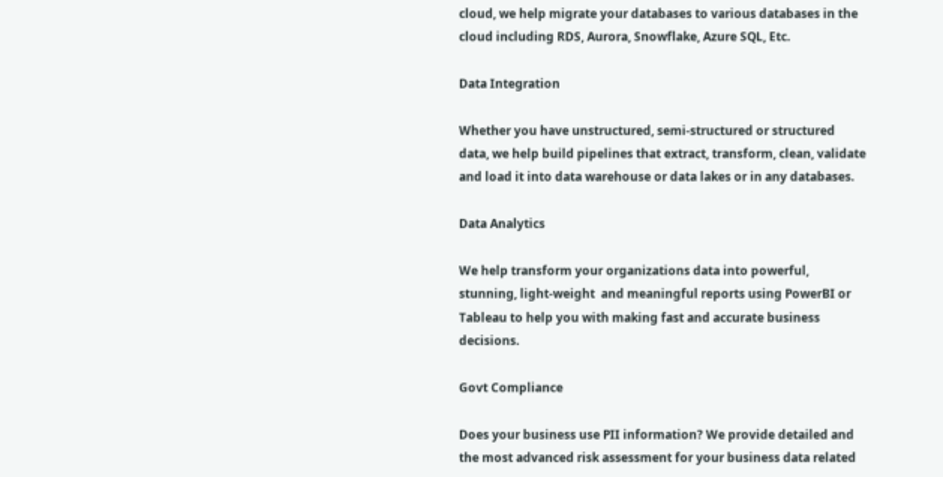cloud, we help migrate your databases to various databases in the cloud including RDS, Aurora, Snowflake, Azure SQL, Etc.

Data Integration

Whether you have unstructured, semi-structured or structured data, we help build pipelines that extract, transform, clean, validate and load it into data warehouse or data lakes or in any databases.

Data Analytics

We help transform your organizations data into powerful,  stunning, light-weight  and meaningful reports using PowerBI or Tableau to help you with making fast and accurate business decisions.

Govt Compliance

Does your business use PII information? We provide detailed and the most advanced risk assessment for your business data related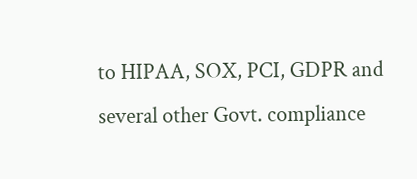to HIPAA, SOX, PCI, GDPR and several other Govt. compliance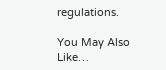regulations.

You May Also Like…